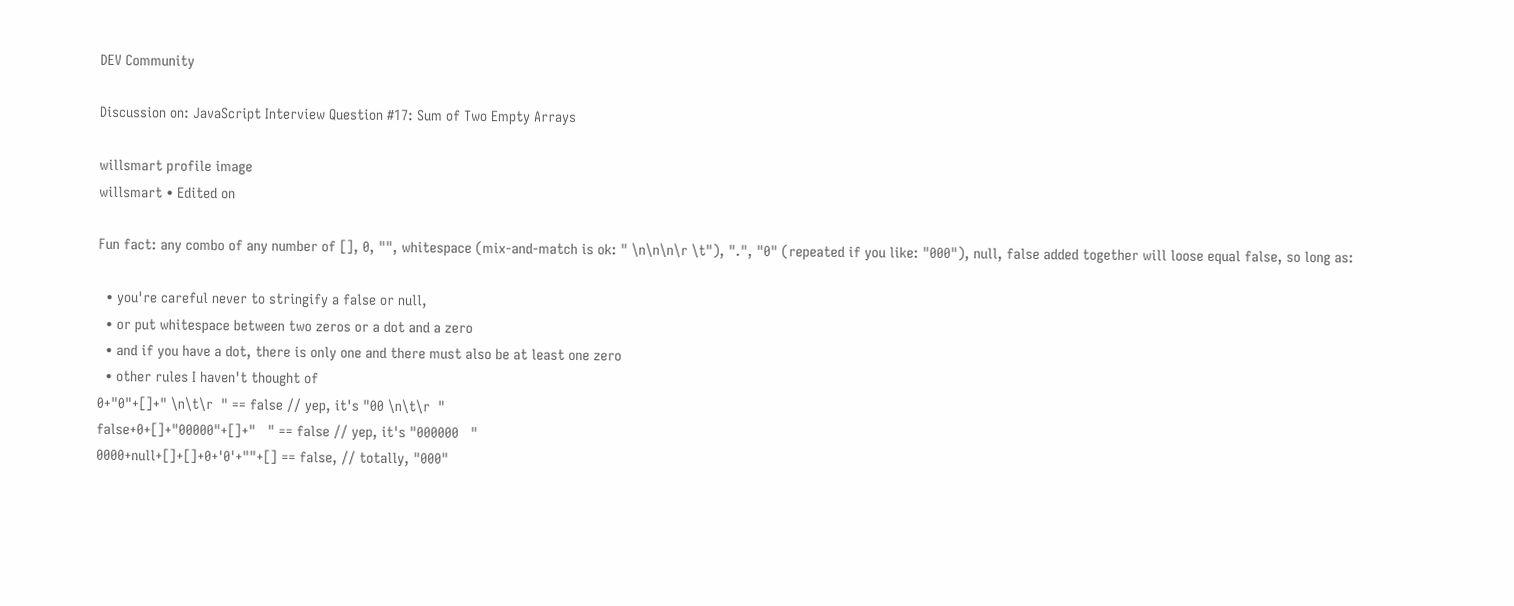DEV Community

Discussion on: JavaScript Interview Question #17: Sum of Two Empty Arrays

willsmart profile image
willsmart • Edited on

Fun fact: any combo of any number of [], 0, "", whitespace (mix-and-match is ok: " \n\n\n\r \t"), ".", "0" (repeated if you like: "000"), null, false added together will loose equal false, so long as:

  • you're careful never to stringify a false or null,
  • or put whitespace between two zeros or a dot and a zero
  • and if you have a dot, there is only one and there must also be at least one zero
  • other rules I haven't thought of
0+"0"+[]+" \n\t\r  " == false // yep, it's "00 \n\t\r  "
false+0+[]+"00000"+[]+"   " == false // yep, it's "000000   "
0000+null+[]+[]+0+'0'+""+[] == false, // totally, "000"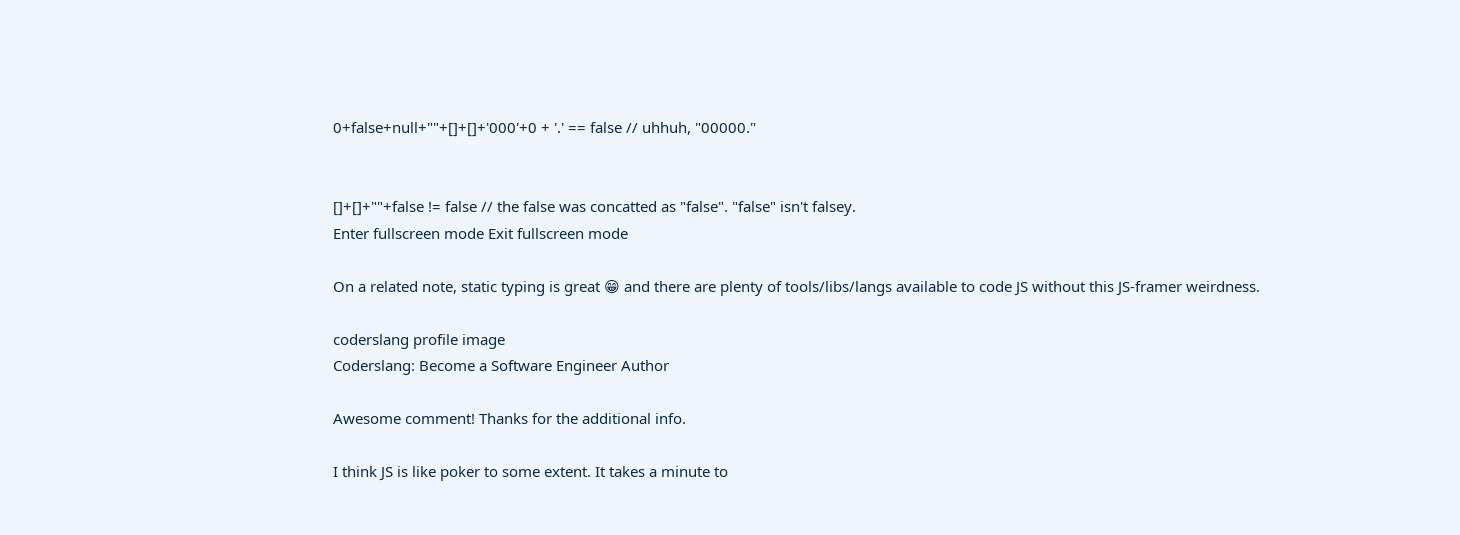0+false+null+""+[]+[]+'000'+0 + '.' == false // uhhuh, "00000."


[]+[]+""+false != false // the false was concatted as "false". "false" isn't falsey.
Enter fullscreen mode Exit fullscreen mode

On a related note, static typing is great 😁 and there are plenty of tools/libs/langs available to code JS without this JS-framer weirdness.

coderslang profile image
Coderslang: Become a Software Engineer Author

Awesome comment! Thanks for the additional info.

I think JS is like poker to some extent. It takes a minute to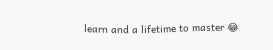learn and a lifetime to master 😂